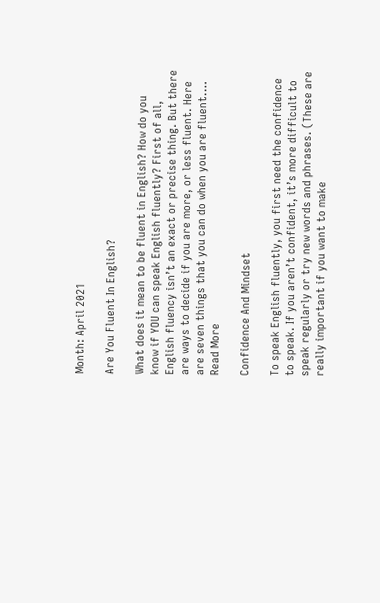Month: April 2021

Are You Fluent In English?

What does it mean to be fluent in English? How do you know if YOU can speak English fluently? First of all, English fluency isn’t an exact or precise thing. But there are ways to decide if you are more, or less fluent. Here are seven things that you can do when you are fluent.… Read More

Confidence And Mindset

To speak English fluently, you first need the confidence to speak. If you aren’t confident, it’s more difficult to speak regularly or try new words and phrases. (These are really important if you want to make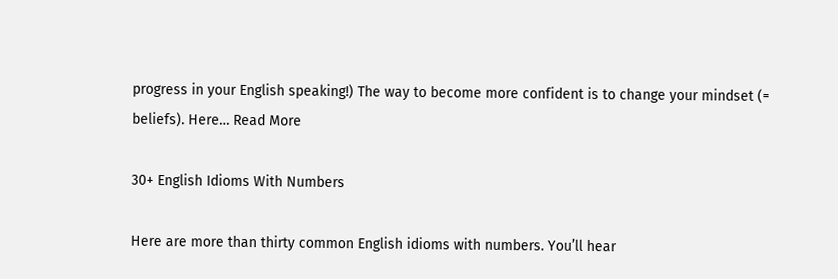progress in your English speaking!) The way to become more confident is to change your mindset (= beliefs). Here… Read More

30+ English Idioms With Numbers

Here are more than thirty common English idioms with numbers. You’ll hear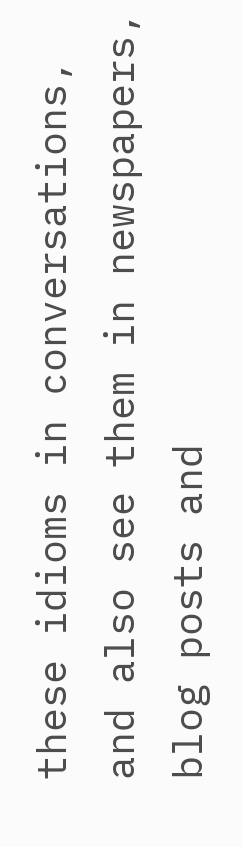these idioms in conversations, and also see them in newspapers, blog posts and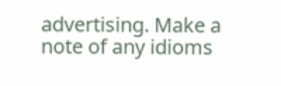advertising. Make a note of any idioms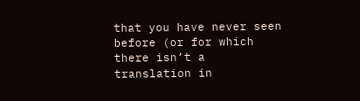that you have never seen before (or for which there isn’t a translation in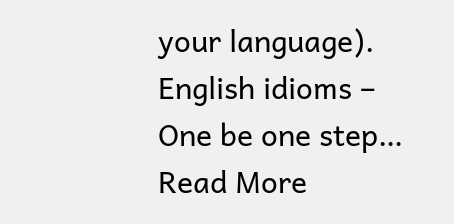your language). English idioms – One be one step… Read More